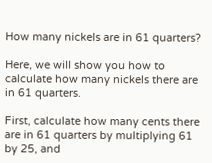How many nickels are in 61 quarters?

Here, we will show you how to calculate how many nickels there are in 61 quarters.

First, calculate how many cents there are in 61 quarters by multiplying 61 by 25, and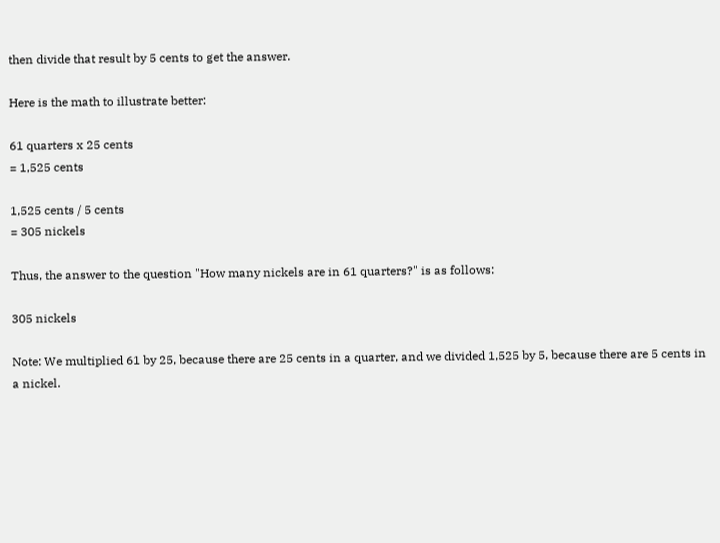then divide that result by 5 cents to get the answer.

Here is the math to illustrate better:

61 quarters x 25 cents
= 1,525 cents

1,525 cents / 5 cents
= 305 nickels

Thus, the answer to the question "How many nickels are in 61 quarters?" is as follows:

305 nickels

Note: We multiplied 61 by 25, because there are 25 cents in a quarter, and we divided 1,525 by 5, because there are 5 cents in a nickel.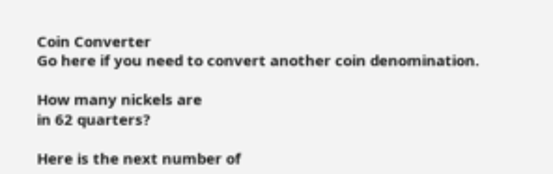Coin Converter
Go here if you need to convert another coin denomination.

How many nickels are
in 62 quarters?

Here is the next number of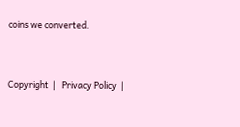coins we converted.


Copyright  |   Privacy Policy  |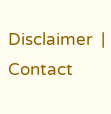Disclaimer  |   Contact